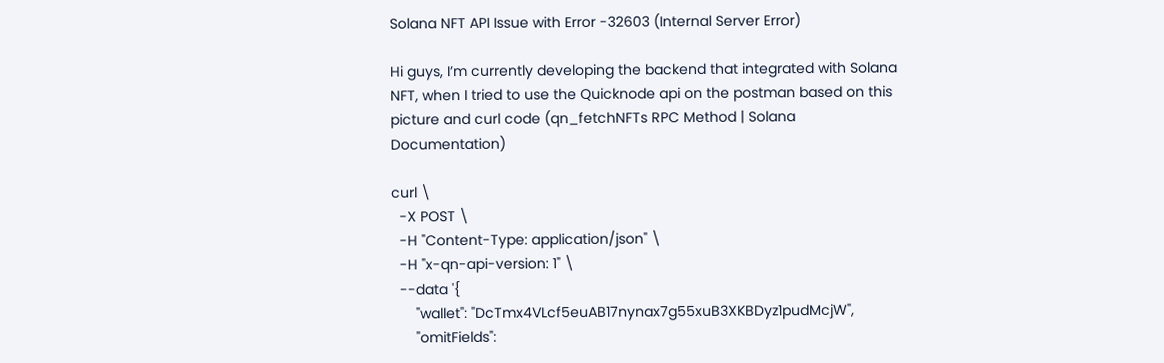Solana NFT API Issue with Error -32603 (Internal Server Error)

Hi guys, I’m currently developing the backend that integrated with Solana NFT, when I tried to use the Quicknode api on the postman based on this picture and curl code (qn_fetchNFTs RPC Method | Solana Documentation)

curl \
  -X POST \
  -H "Content-Type: application/json" \
  -H "x-qn-api-version: 1" \
  --data '{
      "wallet": "DcTmx4VLcf5euAB17nynax7g55xuB3XKBDyz1pudMcjW",
      "omitFields":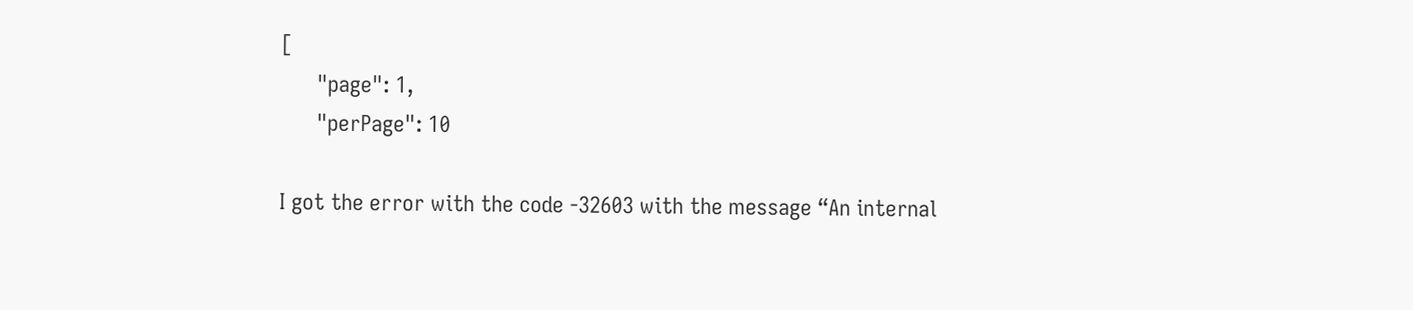[
      "page": 1,
      "perPage": 10

I got the error with the code -32603 with the message “An internal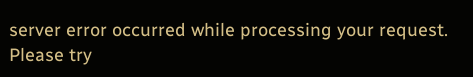server error occurred while processing your request. Please try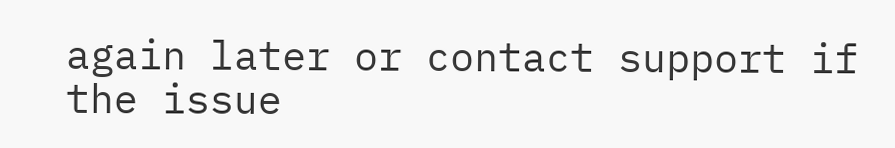again later or contact support if the issue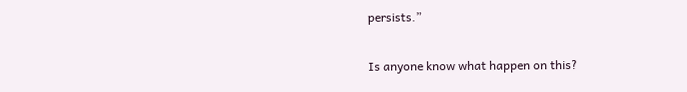persists.”

Is anyone know what happen on this?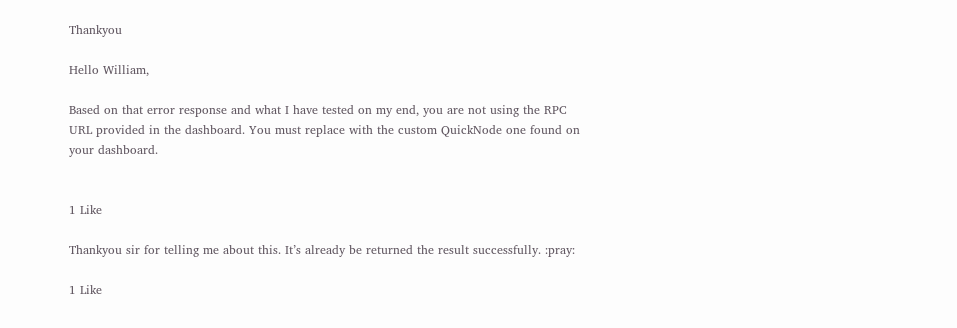Thankyou

Hello William,

Based on that error response and what I have tested on my end, you are not using the RPC URL provided in the dashboard. You must replace with the custom QuickNode one found on your dashboard.


1 Like

Thankyou sir for telling me about this. It’s already be returned the result successfully. :pray:

1 Like